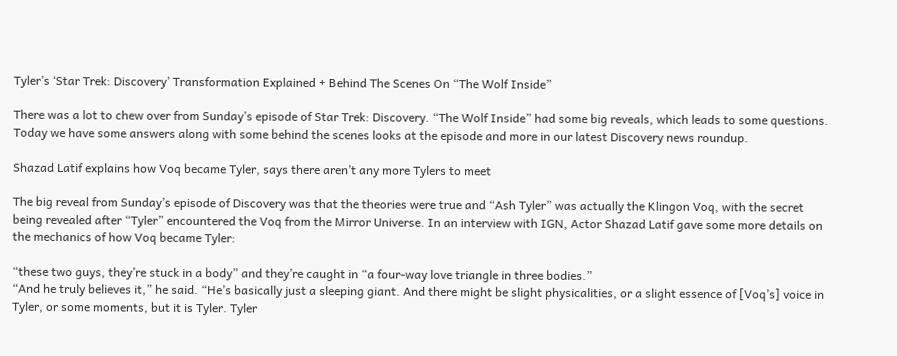Tyler’s ‘Star Trek: Discovery’ Transformation Explained + Behind The Scenes On “The Wolf Inside”

There was a lot to chew over from Sunday’s episode of Star Trek: Discovery. “The Wolf Inside” had some big reveals, which leads to some questions. Today we have some answers along with some behind the scenes looks at the episode and more in our latest Discovery news roundup.

Shazad Latif explains how Voq became Tyler, says there aren’t any more Tylers to meet

The big reveal from Sunday’s episode of Discovery was that the theories were true and “Ash Tyler” was actually the Klingon Voq, with the secret being revealed after “Tyler” encountered the Voq from the Mirror Universe. In an interview with IGN, Actor Shazad Latif gave some more details on the mechanics of how Voq became Tyler:

“these two guys, they’re stuck in a body” and they’re caught in “a four-way love triangle in three bodies.”
“And he truly believes it,” he said. “He’s basically just a sleeping giant. And there might be slight physicalities, or a slight essence of [Voq’s] voice in Tyler, or some moments, but it is Tyler. Tyler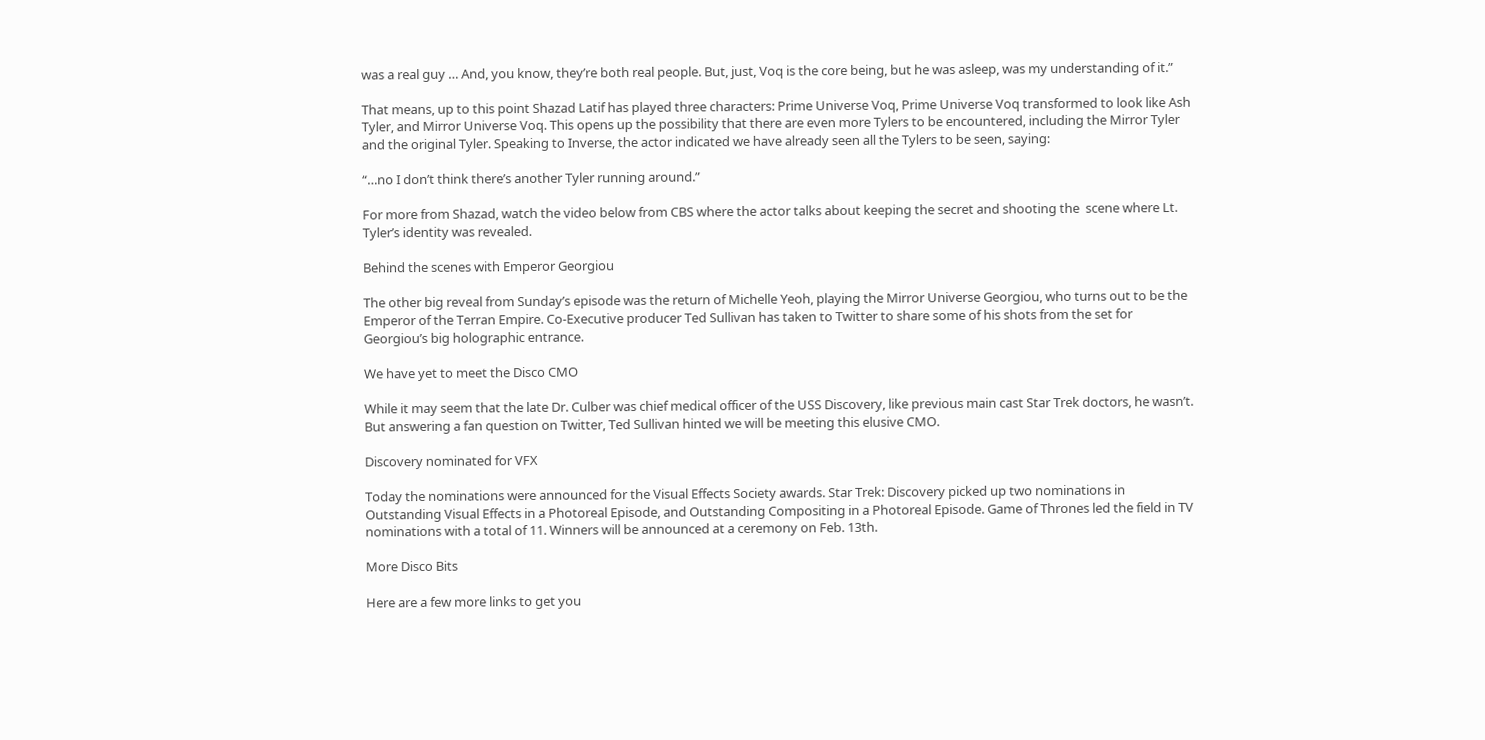was a real guy … And, you know, they’re both real people. But, just, Voq is the core being, but he was asleep, was my understanding of it.”

That means, up to this point Shazad Latif has played three characters: Prime Universe Voq, Prime Universe Voq transformed to look like Ash Tyler, and Mirror Universe Voq. This opens up the possibility that there are even more Tylers to be encountered, including the Mirror Tyler and the original Tyler. Speaking to Inverse, the actor indicated we have already seen all the Tylers to be seen, saying:

“…no I don’t think there’s another Tyler running around.”

For more from Shazad, watch the video below from CBS where the actor talks about keeping the secret and shooting the  scene where Lt. Tyler’s identity was revealed.

Behind the scenes with Emperor Georgiou

The other big reveal from Sunday’s episode was the return of Michelle Yeoh, playing the Mirror Universe Georgiou, who turns out to be the Emperor of the Terran Empire. Co-Executive producer Ted Sullivan has taken to Twitter to share some of his shots from the set for Georgiou’s big holographic entrance.

We have yet to meet the Disco CMO

While it may seem that the late Dr. Culber was chief medical officer of the USS Discovery, like previous main cast Star Trek doctors, he wasn’t. But answering a fan question on Twitter, Ted Sullivan hinted we will be meeting this elusive CMO.

Discovery nominated for VFX

Today the nominations were announced for the Visual Effects Society awards. Star Trek: Discovery picked up two nominations in Outstanding Visual Effects in a Photoreal Episode, and Outstanding Compositing in a Photoreal Episode. Game of Thrones led the field in TV nominations with a total of 11. Winners will be announced at a ceremony on Feb. 13th.

More Disco Bits

Here are a few more links to get you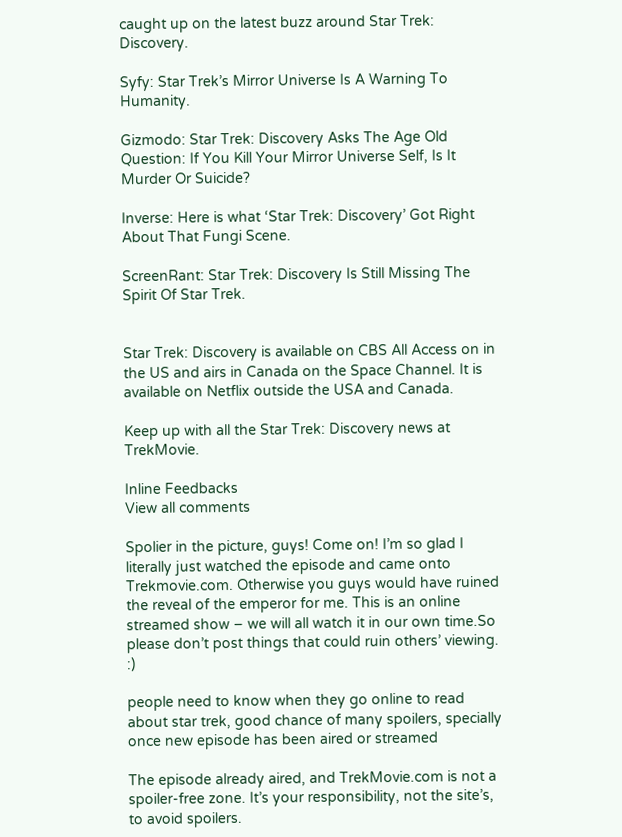caught up on the latest buzz around Star Trek: Discovery.

Syfy: Star Trek’s Mirror Universe Is A Warning To Humanity.

Gizmodo: Star Trek: Discovery Asks The Age Old Question: If You Kill Your Mirror Universe Self, Is It Murder Or Suicide?

Inverse: Here is what ‘Star Trek: Discovery’ Got Right About That Fungi Scene.

ScreenRant: Star Trek: Discovery Is Still Missing The Spirit Of Star Trek.


Star Trek: Discovery is available on CBS All Access on in the US and airs in Canada on the Space Channel. It is available on Netflix outside the USA and Canada.

Keep up with all the Star Trek: Discovery news at TrekMovie.

Inline Feedbacks
View all comments

Spolier in the picture, guys! Come on! I’m so glad I literally just watched the episode and came onto Trekmovie.com. Otherwise you guys would have ruined the reveal of the emperor for me. This is an online streamed show – we will all watch it in our own time.So please don’t post things that could ruin others’ viewing. :)

people need to know when they go online to read about star trek, good chance of many spoilers, specially once new episode has been aired or streamed

The episode already aired, and TrekMovie.com is not a spoiler-free zone. It’s your responsibility, not the site’s, to avoid spoilers.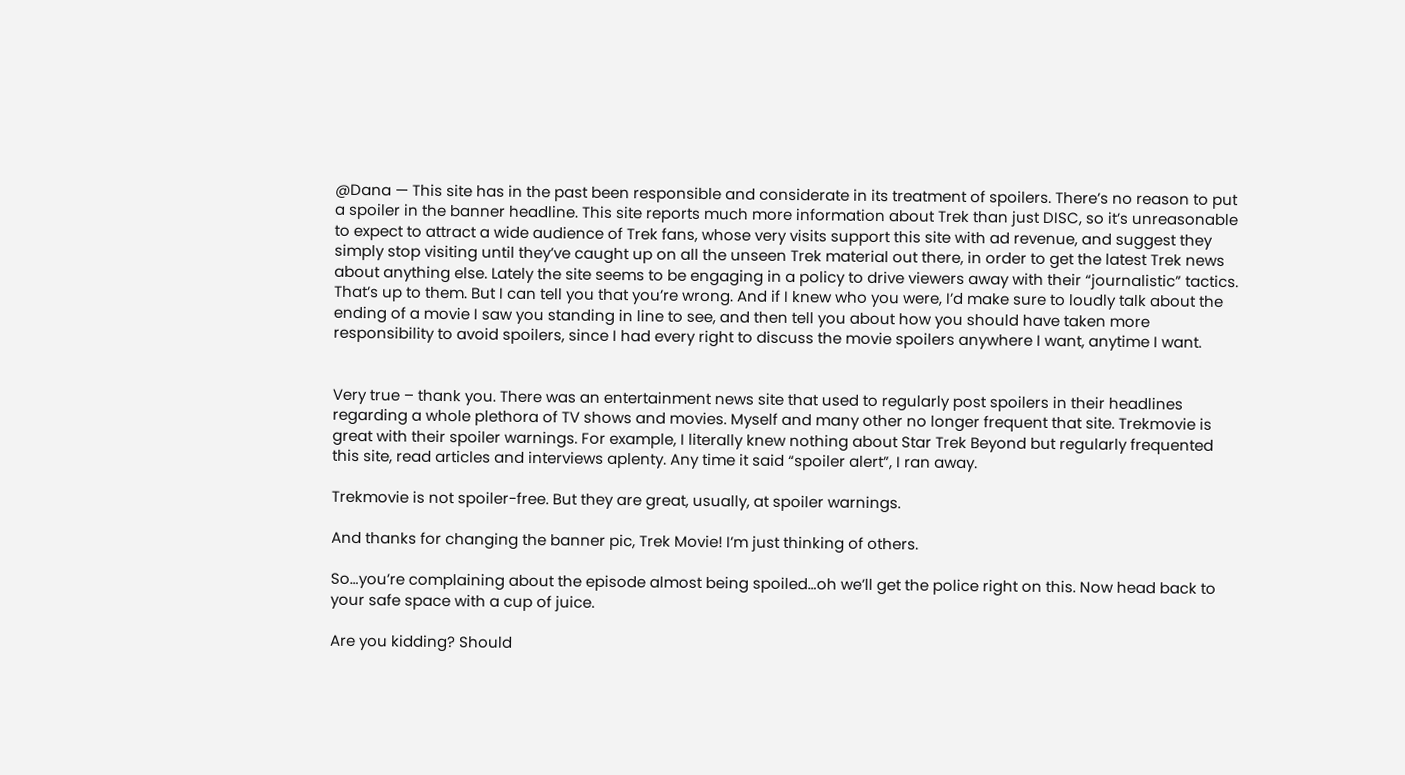@Dana — This site has in the past been responsible and considerate in its treatment of spoilers. There’s no reason to put a spoiler in the banner headline. This site reports much more information about Trek than just DISC, so it’s unreasonable to expect to attract a wide audience of Trek fans, whose very visits support this site with ad revenue, and suggest they simply stop visiting until they’ve caught up on all the unseen Trek material out there, in order to get the latest Trek news about anything else. Lately the site seems to be engaging in a policy to drive viewers away with their “journalistic” tactics. That’s up to them. But I can tell you that you’re wrong. And if I knew who you were, I’d make sure to loudly talk about the ending of a movie I saw you standing in line to see, and then tell you about how you should have taken more responsibility to avoid spoilers, since I had every right to discuss the movie spoilers anywhere I want, anytime I want.


Very true – thank you. There was an entertainment news site that used to regularly post spoilers in their headlines regarding a whole plethora of TV shows and movies. Myself and many other no longer frequent that site. Trekmovie is great with their spoiler warnings. For example, I literally knew nothing about Star Trek Beyond but regularly frequented this site, read articles and interviews aplenty. Any time it said “spoiler alert”, I ran away.

Trekmovie is not spoiler-free. But they are great, usually, at spoiler warnings.

And thanks for changing the banner pic, Trek Movie! I’m just thinking of others.

So…you’re complaining about the episode almost being spoiled…oh we’ll get the police right on this. Now head back to your safe space with a cup of juice.

Are you kidding? Should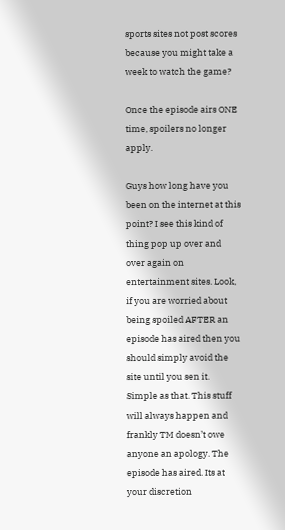sports sites not post scores because you might take a week to watch the game?

Once the episode airs ONE time, spoilers no longer apply.

Guys how long have you been on the internet at this point? I see this kind of thing pop up over and over again on entertainment sites. Look, if you are worried about being spoiled AFTER an episode has aired then you should simply avoid the site until you sen it. Simple as that. This stuff will always happen and frankly TM doesn’t owe anyone an apology. The episode has aired. Its at your discretion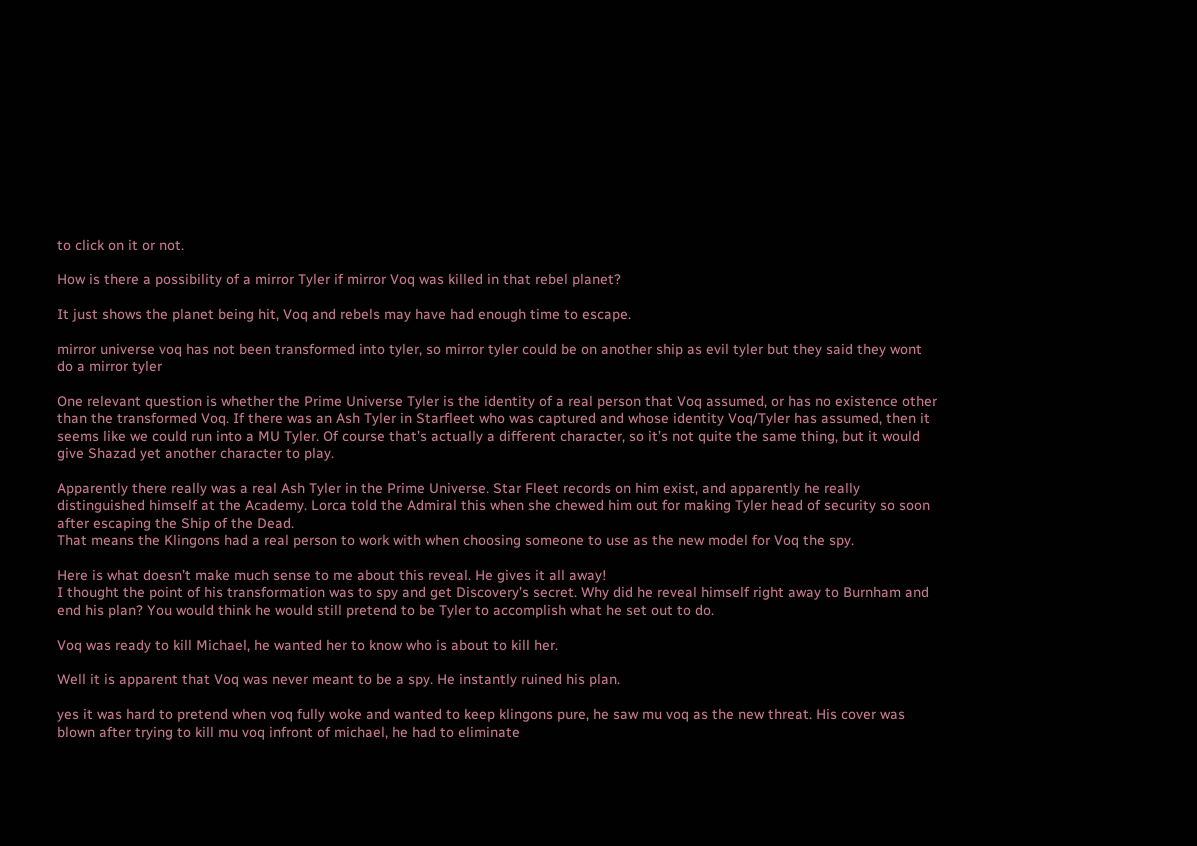to click on it or not.

How is there a possibility of a mirror Tyler if mirror Voq was killed in that rebel planet?

It just shows the planet being hit, Voq and rebels may have had enough time to escape.

mirror universe voq has not been transformed into tyler, so mirror tyler could be on another ship as evil tyler but they said they wont do a mirror tyler

One relevant question is whether the Prime Universe Tyler is the identity of a real person that Voq assumed, or has no existence other than the transformed Voq. If there was an Ash Tyler in Starfleet who was captured and whose identity Voq/Tyler has assumed, then it seems like we could run into a MU Tyler. Of course that’s actually a different character, so it’s not quite the same thing, but it would give Shazad yet another character to play.

Apparently there really was a real Ash Tyler in the Prime Universe. Star Fleet records on him exist, and apparently he really distinguished himself at the Academy. Lorca told the Admiral this when she chewed him out for making Tyler head of security so soon after escaping the Ship of the Dead.
That means the Klingons had a real person to work with when choosing someone to use as the new model for Voq the spy.

Here is what doesn’t make much sense to me about this reveal. He gives it all away!
I thought the point of his transformation was to spy and get Discovery’s secret. Why did he reveal himself right away to Burnham and end his plan? You would think he would still pretend to be Tyler to accomplish what he set out to do.

Voq was ready to kill Michael, he wanted her to know who is about to kill her.

Well it is apparent that Voq was never meant to be a spy. He instantly ruined his plan.

yes it was hard to pretend when voq fully woke and wanted to keep klingons pure, he saw mu voq as the new threat. His cover was blown after trying to kill mu voq infront of michael, he had to eliminate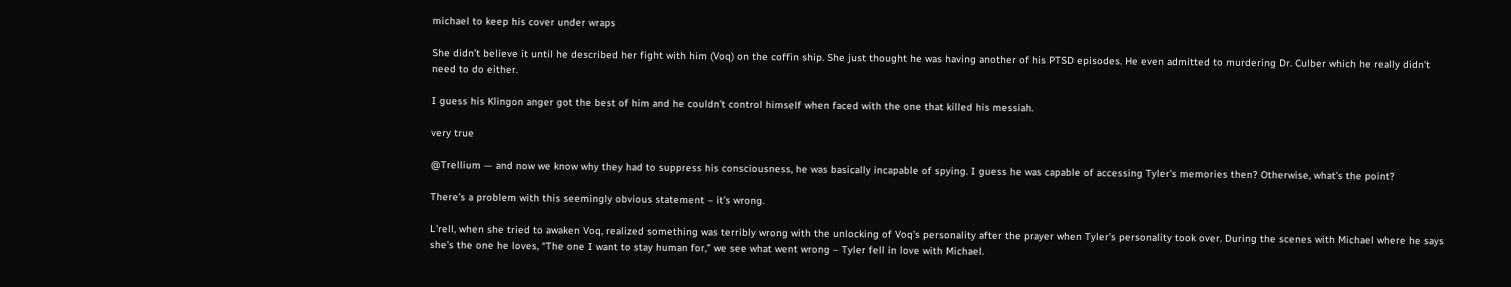michael to keep his cover under wraps

She didn’t believe it until he described her fight with him (Voq) on the coffin ship. She just thought he was having another of his PTSD episodes. He even admitted to murdering Dr. Culber which he really didn’t need to do either.

I guess his Klingon anger got the best of him and he couldn’t control himself when faced with the one that killed his messiah.

very true

@Trellium — and now we know why they had to suppress his consciousness, he was basically incapable of spying. I guess he was capable of accessing Tyler’s memories then? Otherwise, what’s the point?

There’s a problem with this seemingly obvious statement – it’s wrong.

L’rell, when she tried to awaken Voq, realized something was terribly wrong with the unlocking of Voq’s personality after the prayer when Tyler’s personality took over. During the scenes with Michael where he says she’s the one he loves, “The one I want to stay human for,” we see what went wrong – Tyler fell in love with Michael.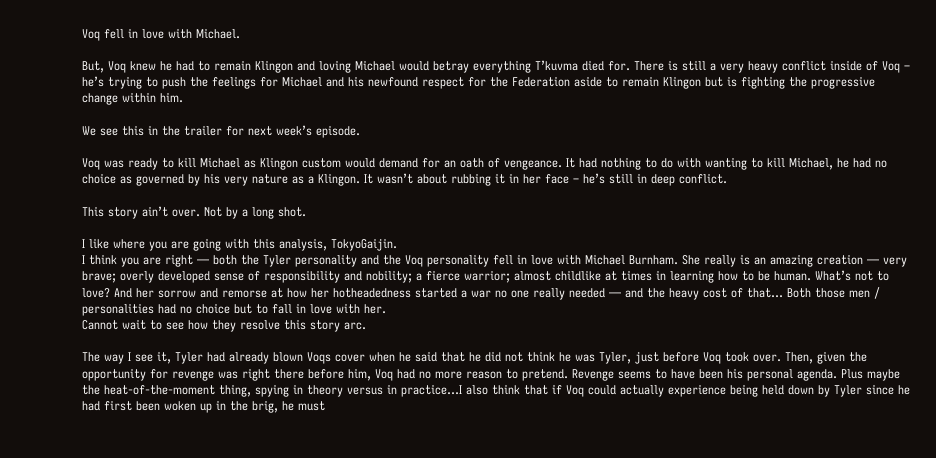Voq fell in love with Michael.

But, Voq knew he had to remain Klingon and loving Michael would betray everything T’kuvma died for. There is still a very heavy conflict inside of Voq – he’s trying to push the feelings for Michael and his newfound respect for the Federation aside to remain Klingon but is fighting the progressive change within him.

We see this in the trailer for next week’s episode.

Voq was ready to kill Michael as Klingon custom would demand for an oath of vengeance. It had nothing to do with wanting to kill Michael, he had no choice as governed by his very nature as a Klingon. It wasn’t about rubbing it in her face – he’s still in deep conflict.

This story ain’t over. Not by a long shot.

I like where you are going with this analysis, TokyoGaijin.
I think you are right — both the Tyler personality and the Voq personality fell in love with Michael Burnham. She really is an amazing creation — very brave; overly developed sense of responsibility and nobility; a fierce warrior; almost childlike at times in learning how to be human. What’s not to love? And her sorrow and remorse at how her hotheadedness started a war no one really needed — and the heavy cost of that… Both those men / personalities had no choice but to fall in love with her.
Cannot wait to see how they resolve this story arc.

The way I see it, Tyler had already blown Voqs cover when he said that he did not think he was Tyler, just before Voq took over. Then, given the opportunity for revenge was right there before him, Voq had no more reason to pretend. Revenge seems to have been his personal agenda. Plus maybe the heat-of-the-moment thing, spying in theory versus in practice…I also think that if Voq could actually experience being held down by Tyler since he had first been woken up in the brig, he must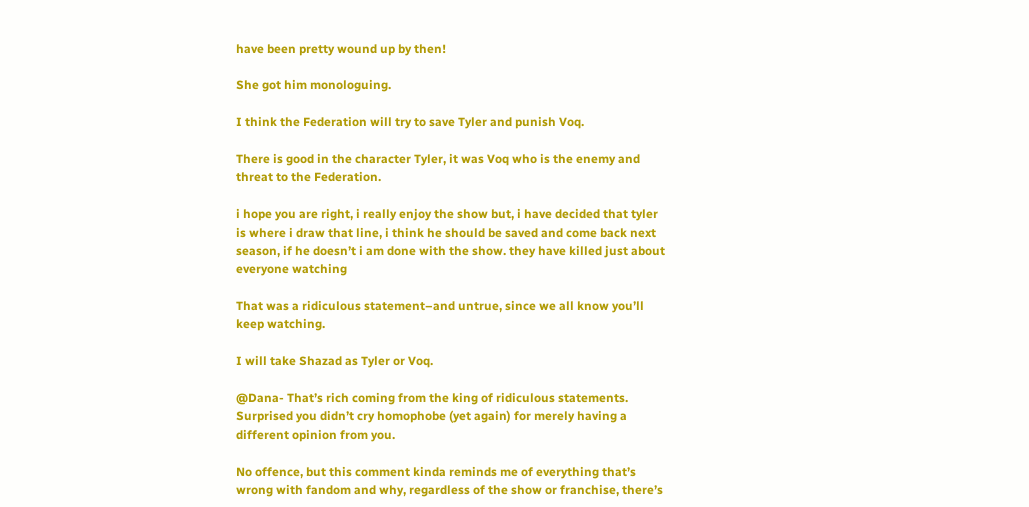have been pretty wound up by then!

She got him monologuing.

I think the Federation will try to save Tyler and punish Voq.

There is good in the character Tyler, it was Voq who is the enemy and threat to the Federation.

i hope you are right, i really enjoy the show but, i have decided that tyler is where i draw that line, i think he should be saved and come back next season, if he doesn’t i am done with the show. they have killed just about everyone watching

That was a ridiculous statement–and untrue, since we all know you’ll keep watching.

I will take Shazad as Tyler or Voq.

@Dana- That’s rich coming from the king of ridiculous statements. Surprised you didn’t cry homophobe (yet again) for merely having a different opinion from you.

No offence, but this comment kinda reminds me of everything that’s wrong with fandom and why, regardless of the show or franchise, there’s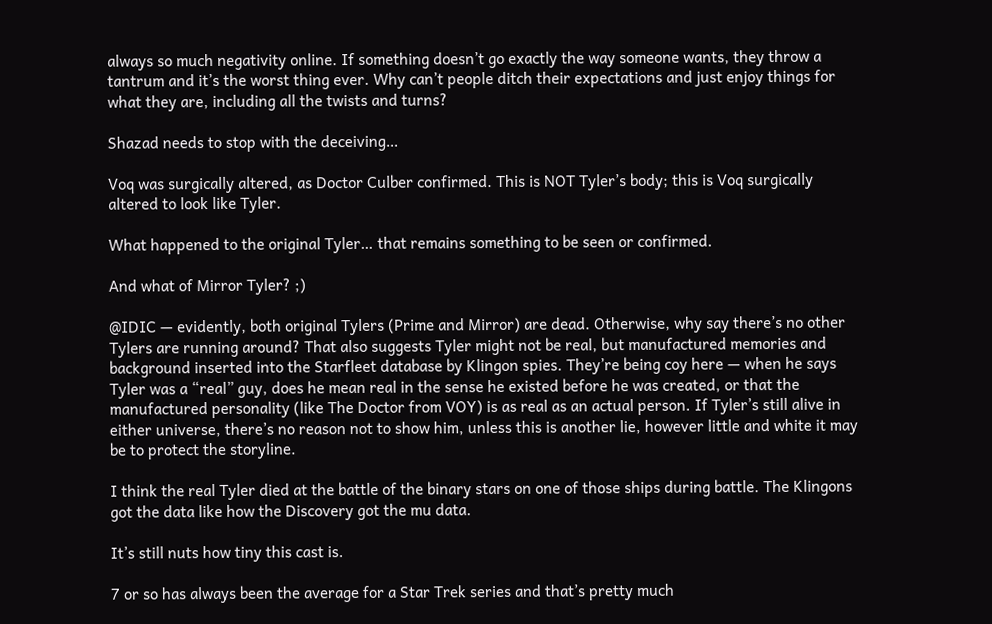always so much negativity online. If something doesn’t go exactly the way someone wants, they throw a tantrum and it’s the worst thing ever. Why can’t people ditch their expectations and just enjoy things for what they are, including all the twists and turns?

Shazad needs to stop with the deceiving…

Voq was surgically altered, as Doctor Culber confirmed. This is NOT Tyler’s body; this is Voq surgically altered to look like Tyler.

What happened to the original Tyler… that remains something to be seen or confirmed.

And what of Mirror Tyler? ;)

@IDIC — evidently, both original Tylers (Prime and Mirror) are dead. Otherwise, why say there’s no other Tylers are running around? That also suggests Tyler might not be real, but manufactured memories and background inserted into the Starfleet database by Klingon spies. They’re being coy here — when he says Tyler was a “real” guy, does he mean real in the sense he existed before he was created, or that the manufactured personality (like The Doctor from VOY) is as real as an actual person. If Tyler’s still alive in either universe, there’s no reason not to show him, unless this is another lie, however little and white it may be to protect the storyline.

I think the real Tyler died at the battle of the binary stars on one of those ships during battle. The Klingons got the data like how the Discovery got the mu data.

It’s still nuts how tiny this cast is.

7 or so has always been the average for a Star Trek series and that’s pretty much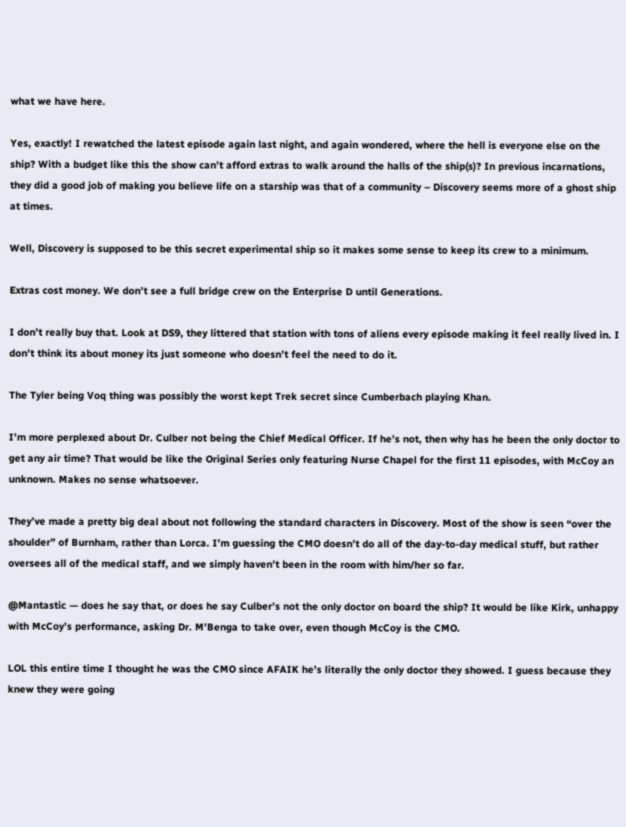what we have here.

Yes, exactly! I rewatched the latest episode again last night, and again wondered, where the hell is everyone else on the ship? With a budget like this the show can’t afford extras to walk around the halls of the ship(s)? In previous incarnations, they did a good job of making you believe life on a starship was that of a community – Discovery seems more of a ghost ship at times.

Well, Discovery is supposed to be this secret experimental ship so it makes some sense to keep its crew to a minimum.

Extras cost money. We don’t see a full bridge crew on the Enterprise D until Generations.

I don’t really buy that. Look at DS9, they littered that station with tons of aliens every episode making it feel really lived in. I don’t think its about money its just someone who doesn’t feel the need to do it.

The Tyler being Voq thing was possibly the worst kept Trek secret since Cumberbach playing Khan.

I’m more perplexed about Dr. Culber not being the Chief Medical Officer. If he’s not, then why has he been the only doctor to get any air time? That would be like the Original Series only featuring Nurse Chapel for the first 11 episodes, with McCoy an unknown. Makes no sense whatsoever.

They’ve made a pretty big deal about not following the standard characters in Discovery. Most of the show is seen “over the shoulder” of Burnham, rather than Lorca. I’m guessing the CMO doesn’t do all of the day-to-day medical stuff, but rather oversees all of the medical staff, and we simply haven’t been in the room with him/her so far.

@Mantastic — does he say that, or does he say Culber’s not the only doctor on board the ship? It would be like Kirk, unhappy with McCoy’s performance, asking Dr. M’Benga to take over, even though McCoy is the CMO.

LOL this entire time I thought he was the CMO since AFAIK he’s literally the only doctor they showed. I guess because they knew they were going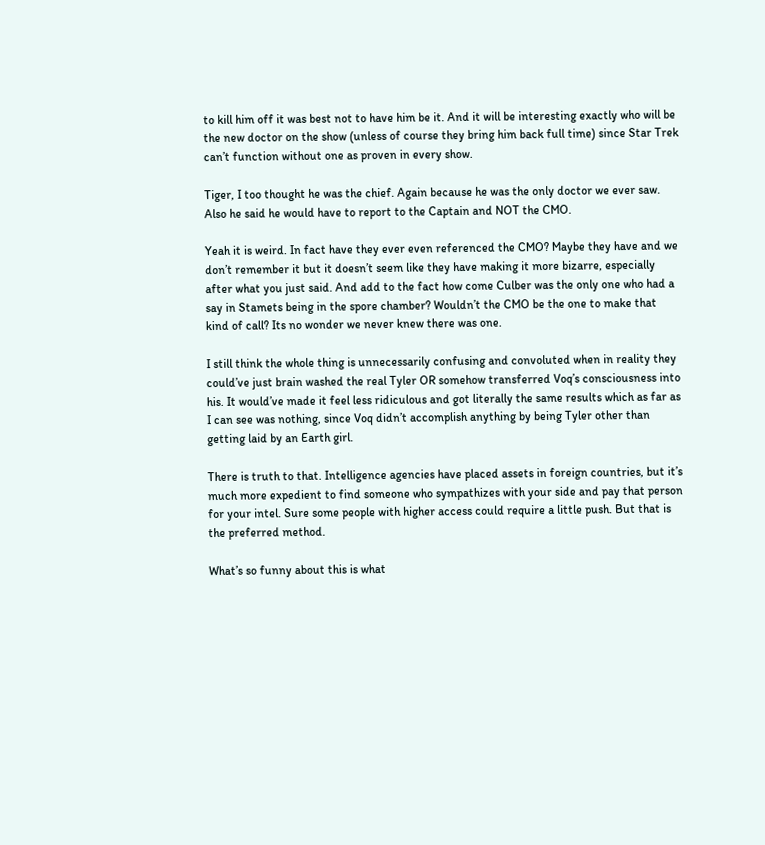to kill him off it was best not to have him be it. And it will be interesting exactly who will be the new doctor on the show (unless of course they bring him back full time) since Star Trek can’t function without one as proven in every show.

Tiger, I too thought he was the chief. Again because he was the only doctor we ever saw. Also he said he would have to report to the Captain and NOT the CMO.

Yeah it is weird. In fact have they ever even referenced the CMO? Maybe they have and we don’t remember it but it doesn’t seem like they have making it more bizarre, especially after what you just said. And add to the fact how come Culber was the only one who had a say in Stamets being in the spore chamber? Wouldn’t the CMO be the one to make that kind of call? Its no wonder we never knew there was one.

I still think the whole thing is unnecessarily confusing and convoluted when in reality they could’ve just brain washed the real Tyler OR somehow transferred Voq’s consciousness into his. It would’ve made it feel less ridiculous and got literally the same results which as far as I can see was nothing, since Voq didn’t accomplish anything by being Tyler other than getting laid by an Earth girl.

There is truth to that. Intelligence agencies have placed assets in foreign countries, but it’s much more expedient to find someone who sympathizes with your side and pay that person for your intel. Sure some people with higher access could require a little push. But that is the preferred method.

What’s so funny about this is what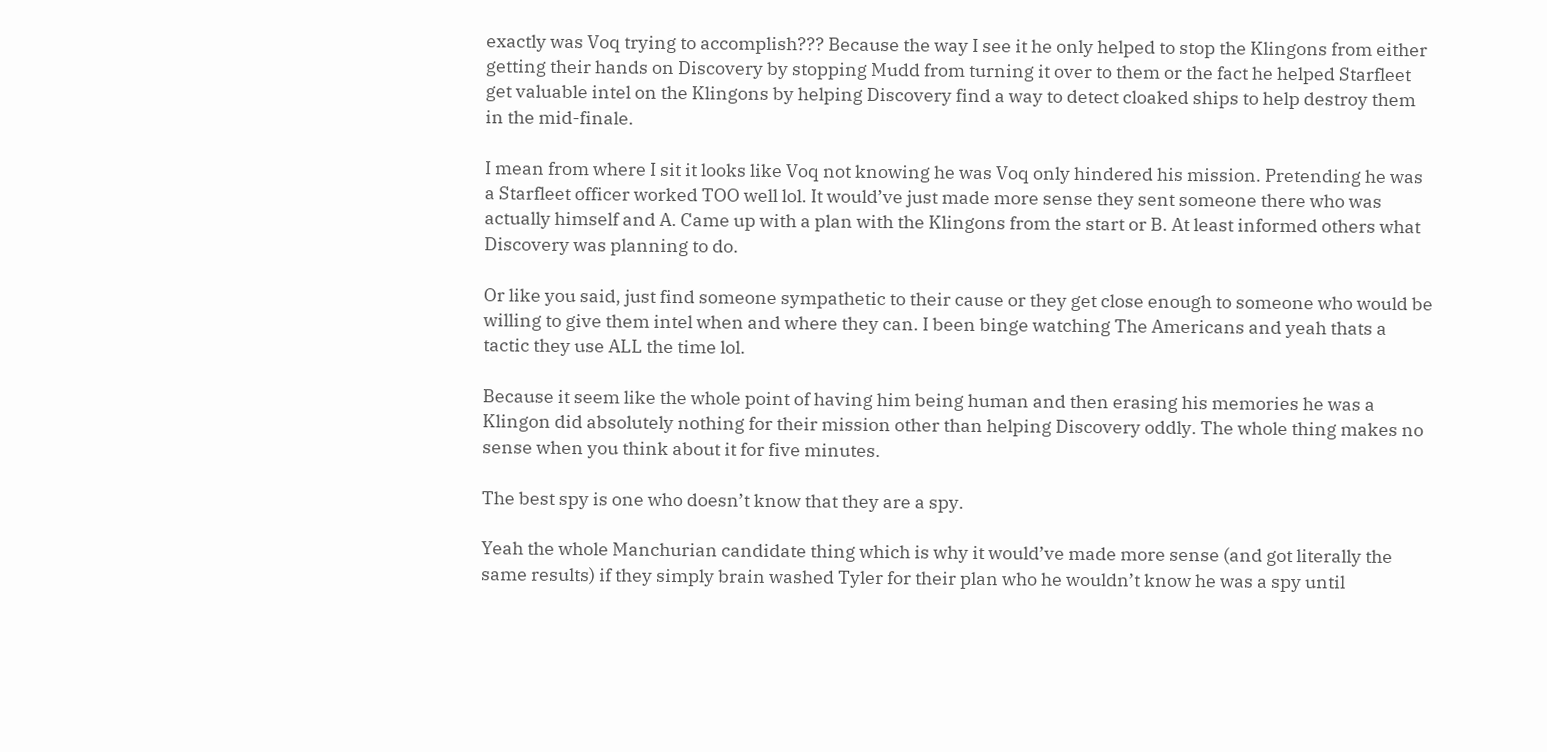exactly was Voq trying to accomplish??? Because the way I see it he only helped to stop the Klingons from either getting their hands on Discovery by stopping Mudd from turning it over to them or the fact he helped Starfleet get valuable intel on the Klingons by helping Discovery find a way to detect cloaked ships to help destroy them in the mid-finale.

I mean from where I sit it looks like Voq not knowing he was Voq only hindered his mission. Pretending he was a Starfleet officer worked TOO well lol. It would’ve just made more sense they sent someone there who was actually himself and A. Came up with a plan with the Klingons from the start or B. At least informed others what Discovery was planning to do.

Or like you said, just find someone sympathetic to their cause or they get close enough to someone who would be willing to give them intel when and where they can. I been binge watching The Americans and yeah thats a tactic they use ALL the time lol.

Because it seem like the whole point of having him being human and then erasing his memories he was a Klingon did absolutely nothing for their mission other than helping Discovery oddly. The whole thing makes no sense when you think about it for five minutes.

The best spy is one who doesn’t know that they are a spy.

Yeah the whole Manchurian candidate thing which is why it would’ve made more sense (and got literally the same results) if they simply brain washed Tyler for their plan who he wouldn’t know he was a spy until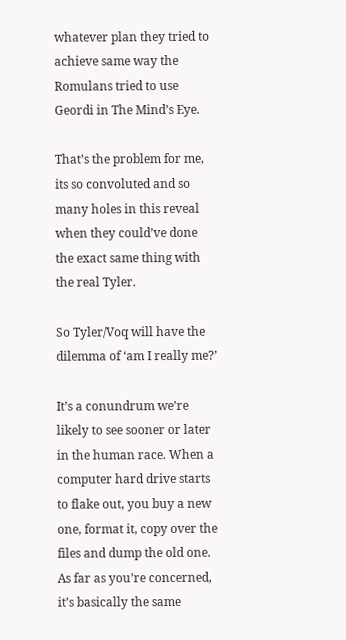whatever plan they tried to achieve same way the Romulans tried to use Geordi in The Mind’s Eye.

That’s the problem for me, its so convoluted and so many holes in this reveal when they could’ve done the exact same thing with the real Tyler.

So Tyler/Voq will have the dilemma of ‘am I really me?’

It’s a conundrum we’re likely to see sooner or later in the human race. When a computer hard drive starts to flake out, you buy a new one, format it, copy over the files and dump the old one. As far as you’re concerned, it’s basically the same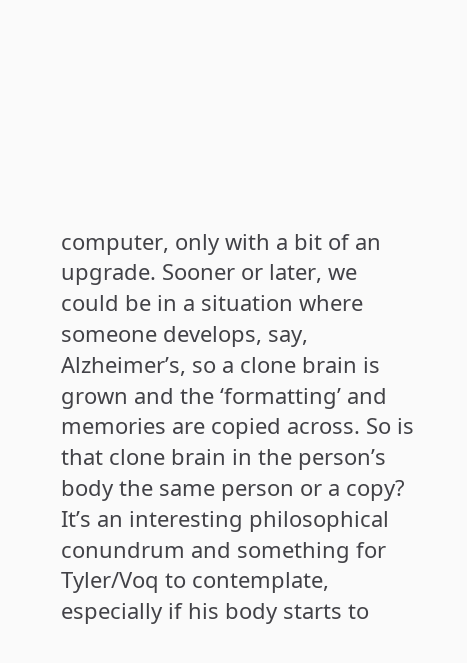computer, only with a bit of an upgrade. Sooner or later, we could be in a situation where someone develops, say, Alzheimer’s, so a clone brain is grown and the ‘formatting’ and memories are copied across. So is that clone brain in the person’s body the same person or a copy? It’s an interesting philosophical conundrum and something for Tyler/Voq to contemplate, especially if his body starts to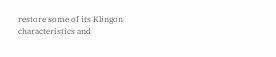restore some of its Klingon characteristics and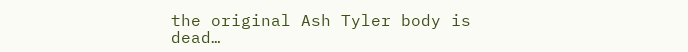the original Ash Tyler body is dead…